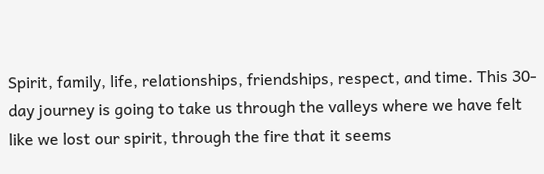Spirit, family, life, relationships, friendships, respect, and time. This 30-day journey is going to take us through the valleys where we have felt like we lost our spirit, through the fire that it seems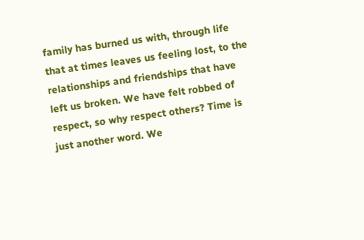family has burned us with, through life that at times leaves us feeling lost, to the relationships and friendships that have left us broken. We have felt robbed of respect, so why respect others? Time is just another word. We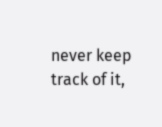never keep track of it,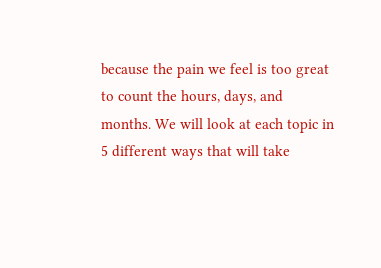because the pain we feel is too great to count the hours, days, and months. We will look at each topic in 5 different ways that will take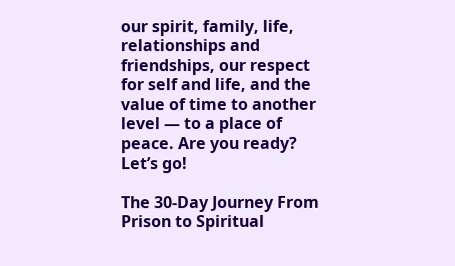our spirit, family, life, relationships and friendships, our respect for self and life, and the value of time to another level — to a place of peace. Are you ready? Let’s go!

The 30-Day Journey From Prison to Spiritual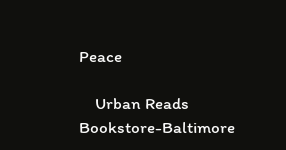Peace

    Urban Reads Bookstore-Baltimore